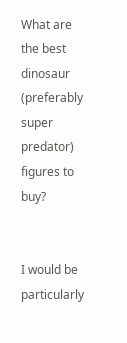What are the best dinosaur (preferably super predator) figures to buy?


I would be particularly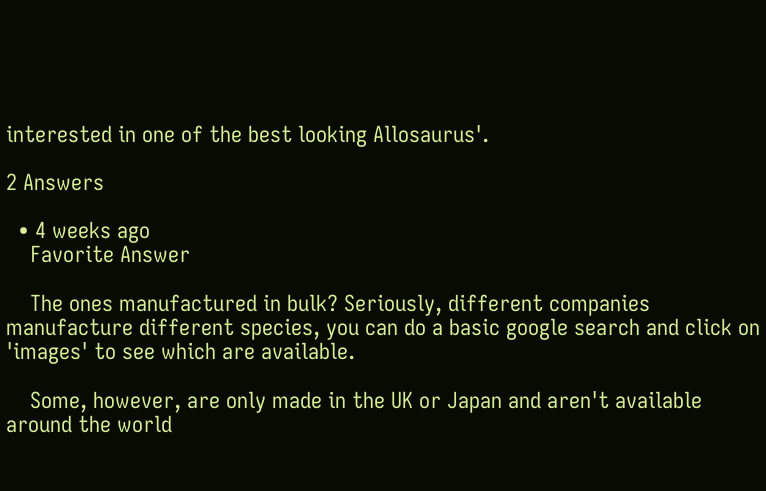interested in one of the best looking Allosaurus'.

2 Answers

  • 4 weeks ago
    Favorite Answer

    The ones manufactured in bulk? Seriously, different companies manufacture different species, you can do a basic google search and click on 'images' to see which are available.

    Some, however, are only made in the UK or Japan and aren't available around the world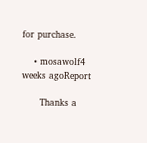for purchase.

    • mosawolf4 weeks agoReport

      Thanks a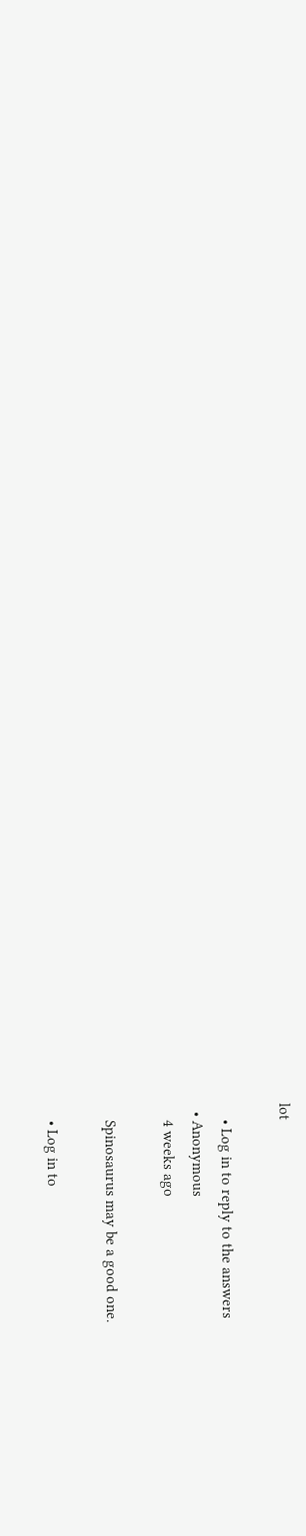lot

    • Log in to reply to the answers
  • Anonymous
    4 weeks ago

    Spinosaurus may be a good one.

    • Log in to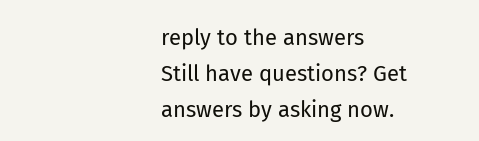reply to the answers
Still have questions? Get answers by asking now.